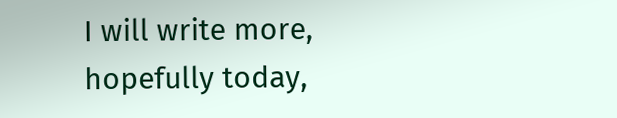I will write more, hopefully today,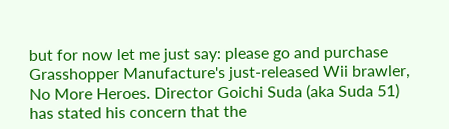but for now let me just say: please go and purchase Grasshopper Manufacture's just-released Wii brawler, No More Heroes. Director Goichi Suda (aka Suda 51) has stated his concern that the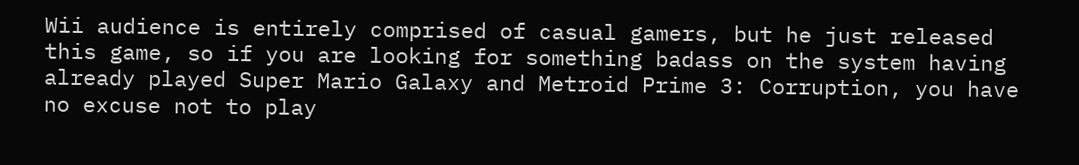Wii audience is entirely comprised of casual gamers, but he just released this game, so if you are looking for something badass on the system having already played Super Mario Galaxy and Metroid Prime 3: Corruption, you have no excuse not to play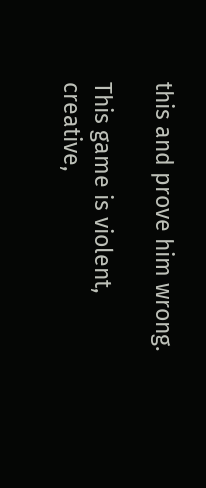this and prove him wrong.

This game is violent, creative,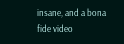insane, and a bona fide video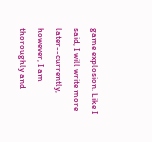game explosion. Like I said, I will write more later--currently, however, I am thoroughly and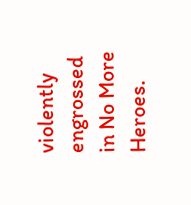violently engrossed in No More Heroes.